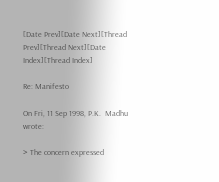[Date Prev][Date Next][Thread Prev][Thread Next][Date Index][Thread Index]

Re: Manifesto

On Fri, 11 Sep 1998, P.K.  Madhu wrote:

> The concern expressed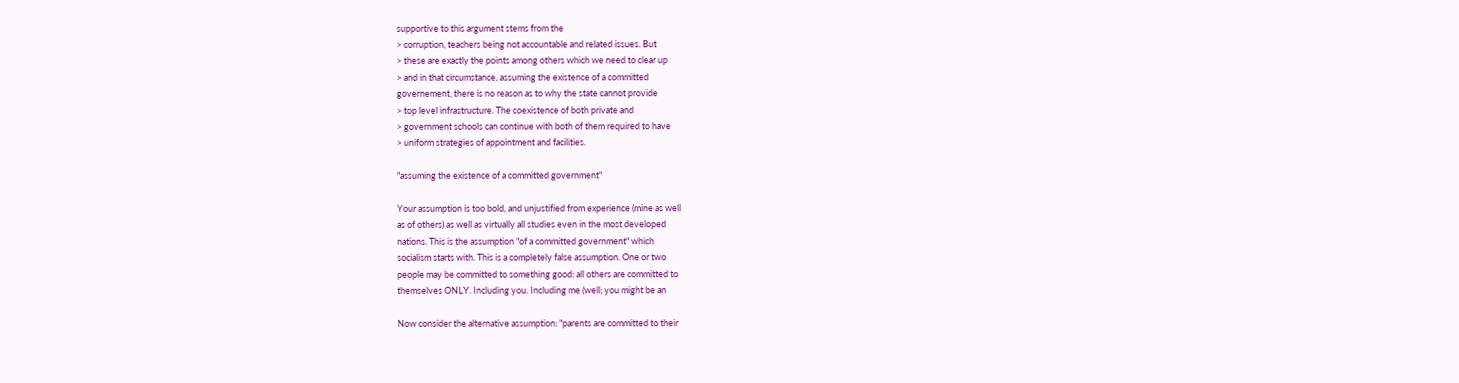supportive to this argument stems from the
> corruption, teachers being not accountable and related issues. But
> these are exactly the points among others which we need to clear up
> and in that circumstance, assuming the existence of a committed
governement, there is no reason as to why the state cannot provide
> top level infrastructure. The coexistence of both private and
> government schools can continue with both of them required to have
> uniform strategies of appointment and facilities.

"assuming the existence of a committed government"

Your assumption is too bold, and unjustified from experience (mine as well
as of others) as well as virtually all studies even in the most developed
nations. This is the assumption "of a committed government" which
socialism starts with. This is a completely false assumption. One or two
people may be committed to something good: all others are committed to
themselves ONLY. Including you. Including me (well; you might be an

Now consider the alternative assumption: "parents are committed to their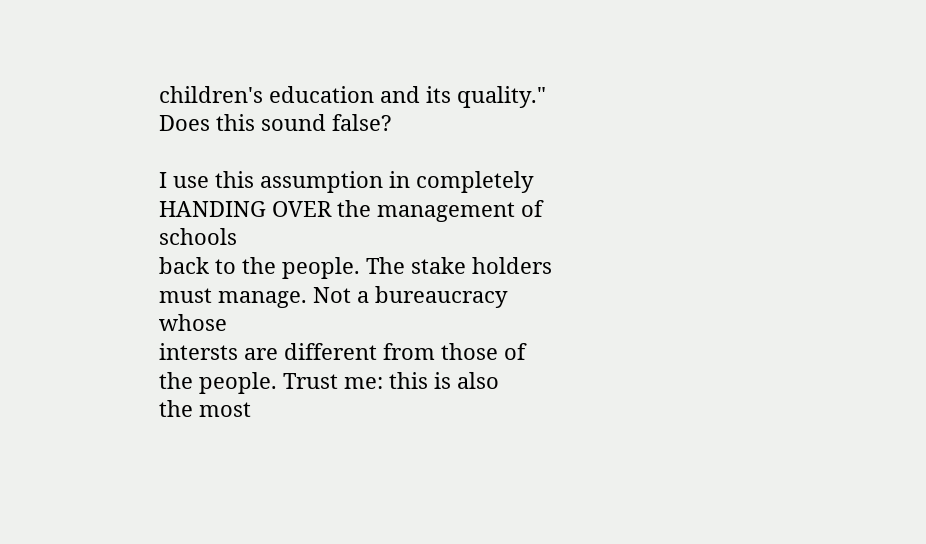children's education and its quality." Does this sound false?

I use this assumption in completely HANDING OVER the management of schools
back to the people. The stake holders must manage. Not a bureaucracy whose
intersts are different from those of the people. Trust me: this is also
the most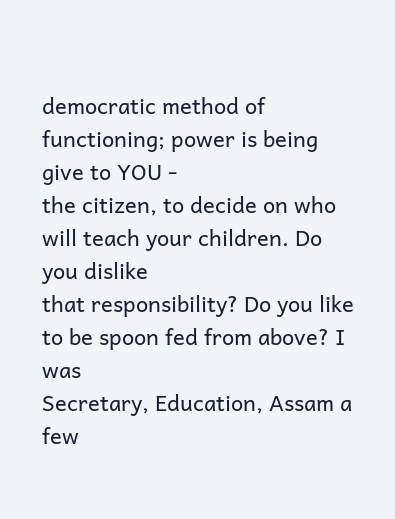democratic method of functioning; power is being give to YOU -
the citizen, to decide on who will teach your children. Do you dislike
that responsibility? Do you like to be spoon fed from above? I was
Secretary, Education, Assam a few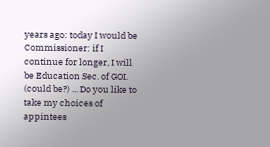years ago: today I would be
Commissioner: if I continue for longer, I will be Education Sec. of GOI.
(could be?) ... Do you like to take my choices of appintees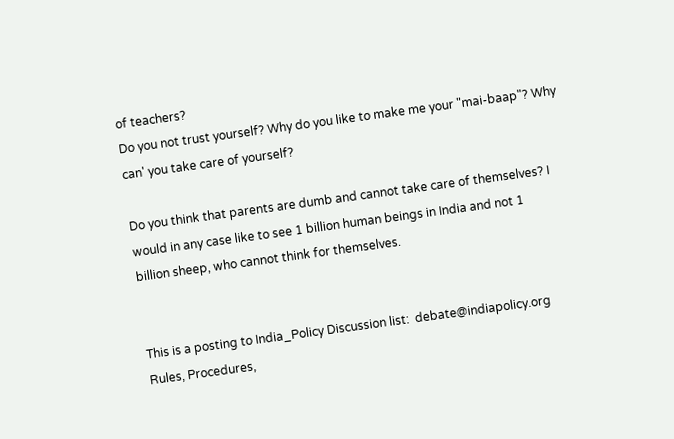of teachers?
Do you not trust yourself? Why do you like to make me your "mai-baap"? Why
can' you take care of yourself?

Do you think that parents are dumb and cannot take care of themselves? I
would in any case like to see 1 billion human beings in India and not 1
billion sheep, who cannot think for themselves.


This is a posting to India_Policy Discussion list:  debate@indiapolicy.org
Rules, Procedures,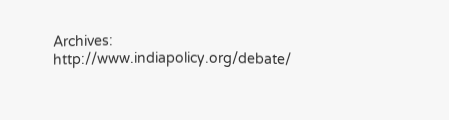Archives:            http://www.indiapolicy.org/debate/